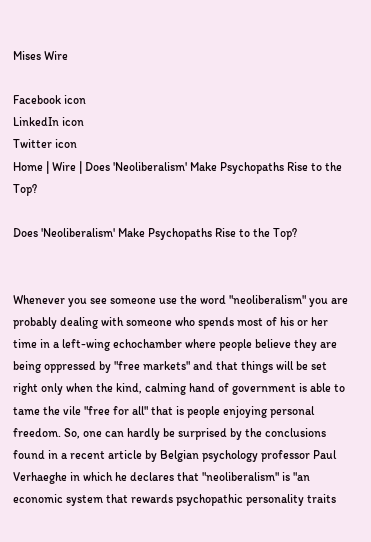Mises Wire

Facebook icon
LinkedIn icon
Twitter icon
Home | Wire | Does 'Neoliberalism' Make Psychopaths Rise to the Top?

Does 'Neoliberalism' Make Psychopaths Rise to the Top?


Whenever you see someone use the word "neoliberalism" you are probably dealing with someone who spends most of his or her time in a left-wing echochamber where people believe they are being oppressed by "free markets" and that things will be set right only when the kind, calming hand of government is able to tame the vile "free for all" that is people enjoying personal freedom. So, one can hardly be surprised by the conclusions found in a recent article by Belgian psychology professor Paul Verhaeghe in which he declares that "neoliberalism" is "an economic system that rewards psychopathic personality traits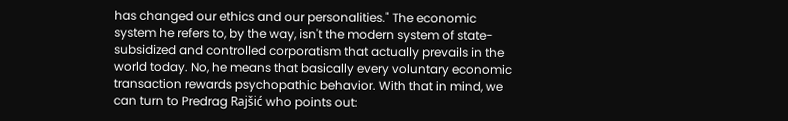has changed our ethics and our personalities." The economic system he refers to, by the way, isn't the modern system of state-subsidized and controlled corporatism that actually prevails in the world today. No, he means that basically every voluntary economic transaction rewards psychopathic behavior. With that in mind, we can turn to Predrag Rajšić who points out: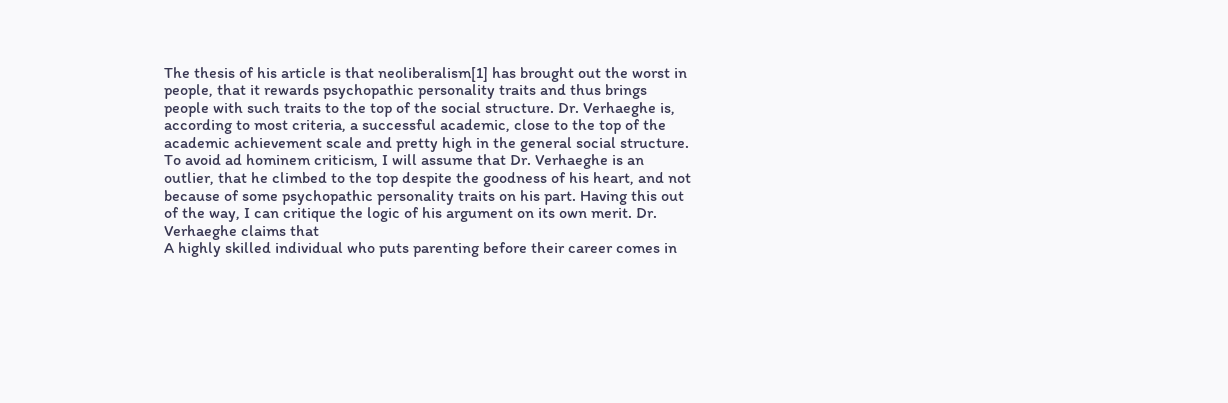The thesis of his article is that neoliberalism[1] has brought out the worst in people, that it rewards psychopathic personality traits and thus brings people with such traits to the top of the social structure. Dr. Verhaeghe is, according to most criteria, a successful academic, close to the top of the academic achievement scale and pretty high in the general social structure. To avoid ad hominem criticism, I will assume that Dr. Verhaeghe is an outlier, that he climbed to the top despite the goodness of his heart, and not because of some psychopathic personality traits on his part. Having this out of the way, I can critique the logic of his argument on its own merit. Dr. Verhaeghe claims that
A highly skilled individual who puts parenting before their career comes in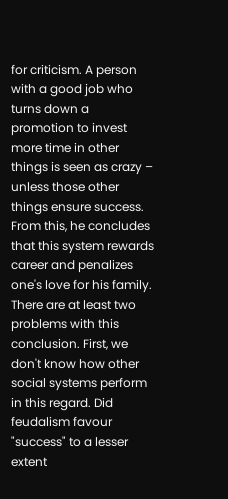for criticism. A person with a good job who turns down a promotion to invest more time in other things is seen as crazy – unless those other things ensure success.
From this, he concludes that this system rewards career and penalizes one's love for his family. There are at least two problems with this conclusion. First, we don't know how other social systems perform in this regard. Did feudalism favour "success" to a lesser extent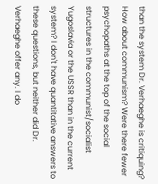than the system Dr. Verhaeghe is critiquing? How about communism? Were there fewer psychopaths at the top of the social structures in the communist/socialist Yugoslavia or the USSR than in the current system? I don't have quantitative answers to these questions, but neither did Dr. Verhaeghe offer any. I do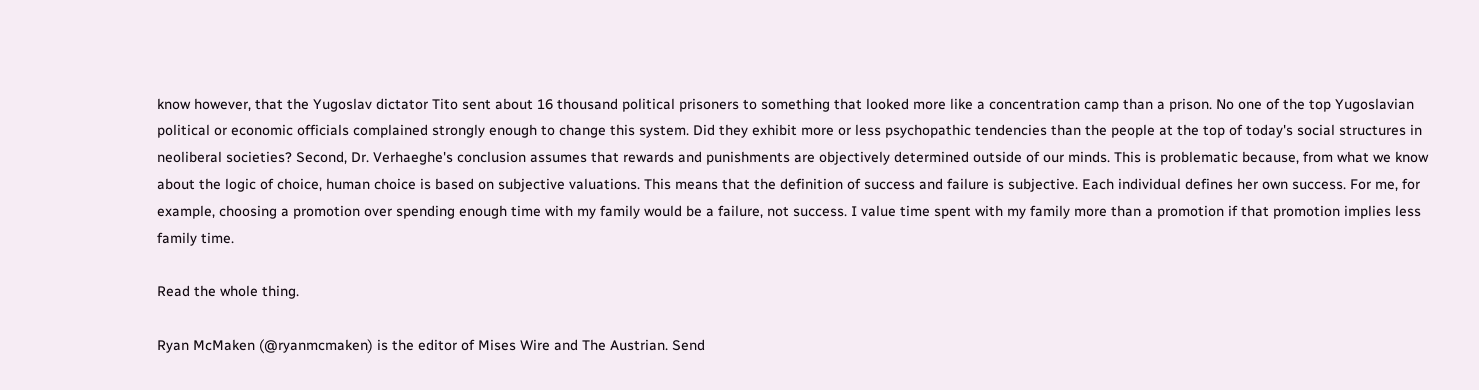know however, that the Yugoslav dictator Tito sent about 16 thousand political prisoners to something that looked more like a concentration camp than a prison. No one of the top Yugoslavian political or economic officials complained strongly enough to change this system. Did they exhibit more or less psychopathic tendencies than the people at the top of today's social structures in neoliberal societies? Second, Dr. Verhaeghe's conclusion assumes that rewards and punishments are objectively determined outside of our minds. This is problematic because, from what we know about the logic of choice, human choice is based on subjective valuations. This means that the definition of success and failure is subjective. Each individual defines her own success. For me, for example, choosing a promotion over spending enough time with my family would be a failure, not success. I value time spent with my family more than a promotion if that promotion implies less family time.

Read the whole thing.

Ryan McMaken (@ryanmcmaken) is the editor of Mises Wire and The Austrian. Send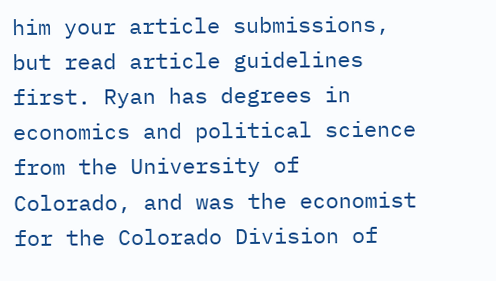him your article submissions, but read article guidelines first. Ryan has degrees in economics and political science from the University of Colorado, and was the economist for the Colorado Division of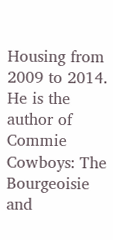Housing from 2009 to 2014. He is the author of Commie Cowboys: The Bourgeoisie and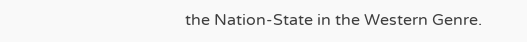the Nation-State in the Western Genre.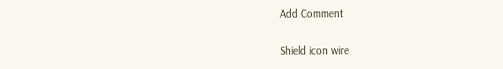Add Comment

Shield icon wire